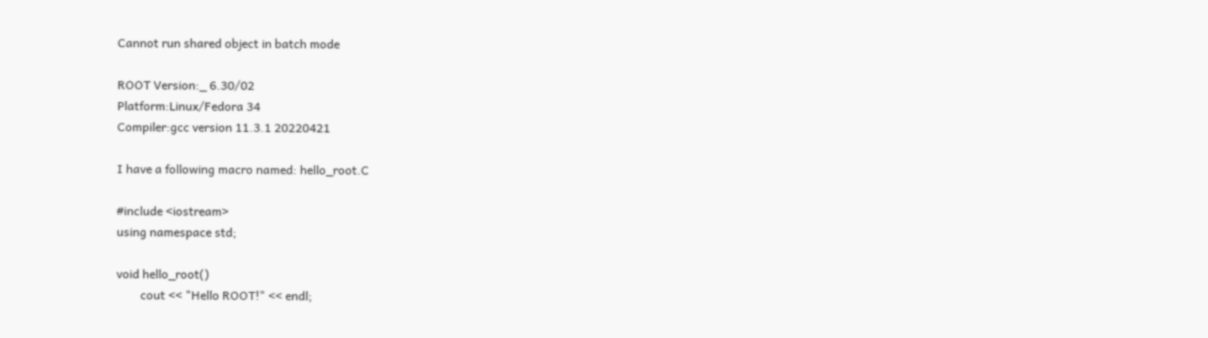Cannot run shared object in batch mode

ROOT Version:_ 6.30/02
Platform:Linux/Fedora 34
Compiler:gcc version 11.3.1 20220421

I have a following macro named: hello_root.C

#include <iostream>
using namespace std;

void hello_root()
        cout << "Hello ROOT!" << endl;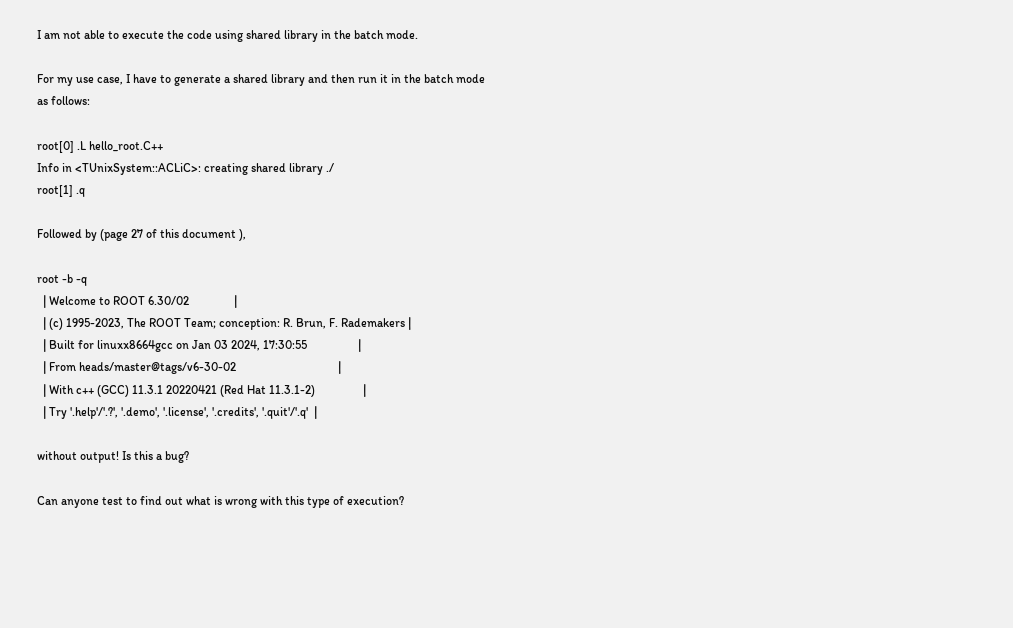I am not able to execute the code using shared library in the batch mode.

For my use case, I have to generate a shared library and then run it in the batch mode
as follows:

root[0] .L hello_root.C++
Info in <TUnixSystem::ACLiC>: creating shared library ./
root[1] .q

Followed by (page 27 of this document ),

root -b -q
  | Welcome to ROOT 6.30/02               |
  | (c) 1995-2023, The ROOT Team; conception: R. Brun, F. Rademakers |
  | Built for linuxx8664gcc on Jan 03 2024, 17:30:55                 |
  | From heads/master@tags/v6-30-02                                  |
  | With c++ (GCC) 11.3.1 20220421 (Red Hat 11.3.1-2)                |
  | Try '.help'/'.?', '.demo', '.license', '.credits', '.quit'/'.q'  |

without output! Is this a bug?

Can anyone test to find out what is wrong with this type of execution?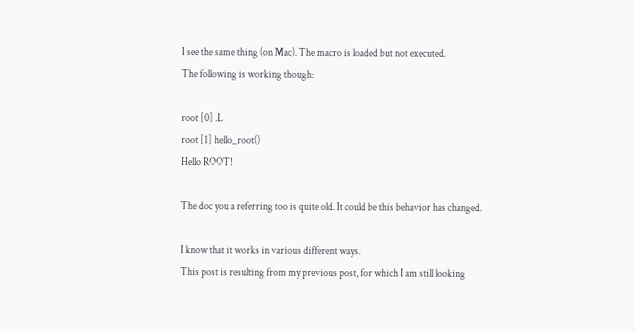I see the same thing (on Mac). The macro is loaded but not executed.
The following is working though:

root [0] .L
root [1] hello_root()
Hello ROOT!

The doc you a referring too is quite old. It could be this behavior has changed.

I know that it works in various different ways.
This post is resulting from my previous post, for which I am still looking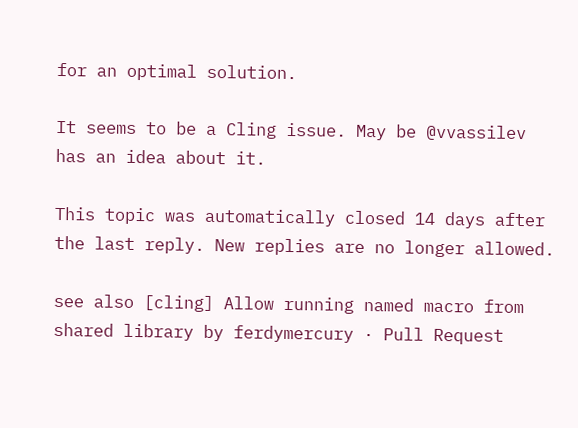for an optimal solution.

It seems to be a Cling issue. May be @vvassilev has an idea about it.

This topic was automatically closed 14 days after the last reply. New replies are no longer allowed.

see also [cling] Allow running named macro from shared library by ferdymercury · Pull Request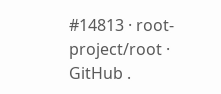#14813 · root-project/root · GitHub .